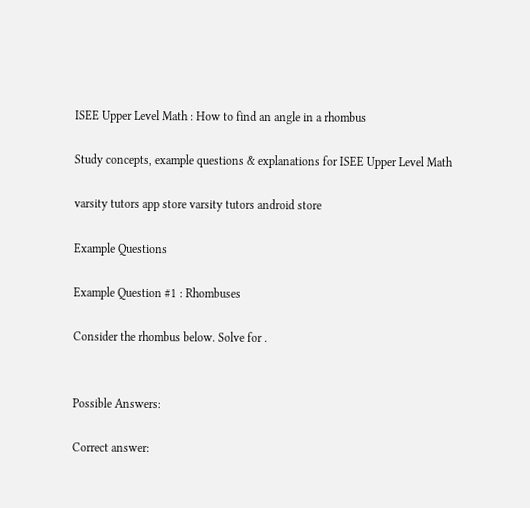ISEE Upper Level Math : How to find an angle in a rhombus

Study concepts, example questions & explanations for ISEE Upper Level Math

varsity tutors app store varsity tutors android store

Example Questions

Example Question #1 : Rhombuses

Consider the rhombus below. Solve for .


Possible Answers:

Correct answer: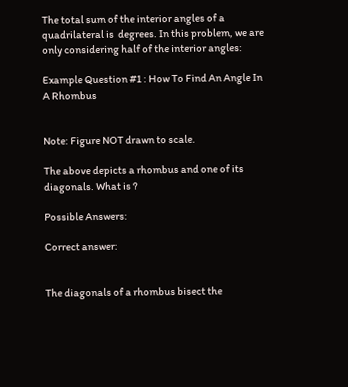The total sum of the interior angles of a quadrilateral is  degrees. In this problem, we are only considering half of the interior angles:

Example Question #1 : How To Find An Angle In A Rhombus


Note: Figure NOT drawn to scale.

The above depicts a rhombus and one of its diagonals. What is ?

Possible Answers:

Correct answer:


The diagonals of a rhombus bisect the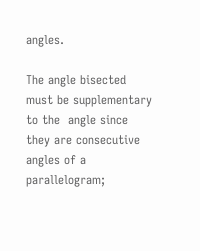angles.

The angle bisected must be supplementary to the  angle since they are consecutive angles of a parallelogram;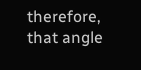therefore, that angle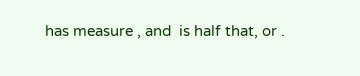has measure , and  is half that, or .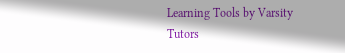Learning Tools by Varsity Tutors